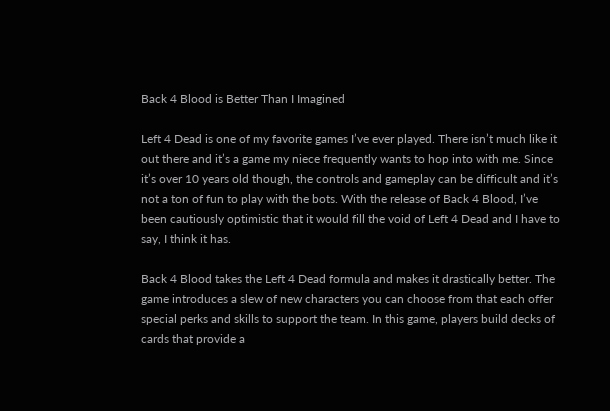Back 4 Blood is Better Than I Imagined

Left 4 Dead is one of my favorite games I’ve ever played. There isn’t much like it out there and it’s a game my niece frequently wants to hop into with me. Since it’s over 10 years old though, the controls and gameplay can be difficult and it’s not a ton of fun to play with the bots. With the release of Back 4 Blood, I’ve been cautiously optimistic that it would fill the void of Left 4 Dead and I have to say, I think it has.

Back 4 Blood takes the Left 4 Dead formula and makes it drastically better. The game introduces a slew of new characters you can choose from that each offer special perks and skills to support the team. In this game, players build decks of cards that provide a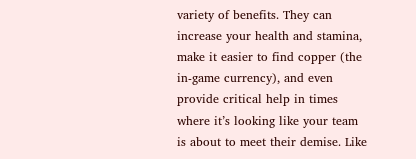variety of benefits. They can increase your health and stamina, make it easier to find copper (the in-game currency), and even provide critical help in times where it’s looking like your team is about to meet their demise. Like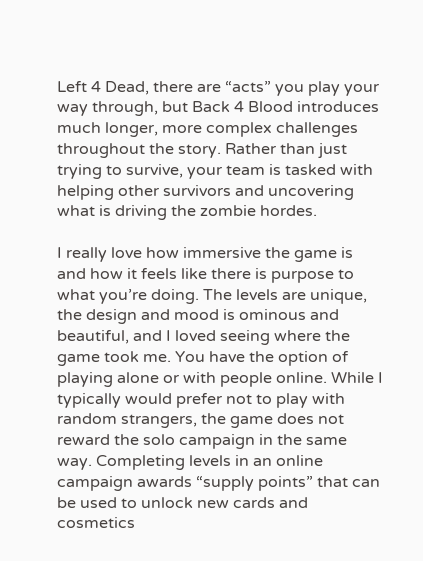Left 4 Dead, there are “acts” you play your way through, but Back 4 Blood introduces much longer, more complex challenges throughout the story. Rather than just trying to survive, your team is tasked with helping other survivors and uncovering what is driving the zombie hordes.

I really love how immersive the game is and how it feels like there is purpose to what you’re doing. The levels are unique, the design and mood is ominous and beautiful, and I loved seeing where the game took me. You have the option of playing alone or with people online. While I typically would prefer not to play with random strangers, the game does not reward the solo campaign in the same way. Completing levels in an online campaign awards “supply points” that can be used to unlock new cards and cosmetics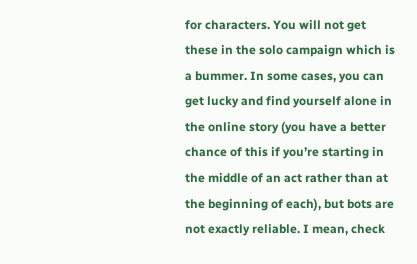for characters. You will not get these in the solo campaign which is a bummer. In some cases, you can get lucky and find yourself alone in the online story (you have a better chance of this if you’re starting in the middle of an act rather than at the beginning of each), but bots are not exactly reliable. I mean, check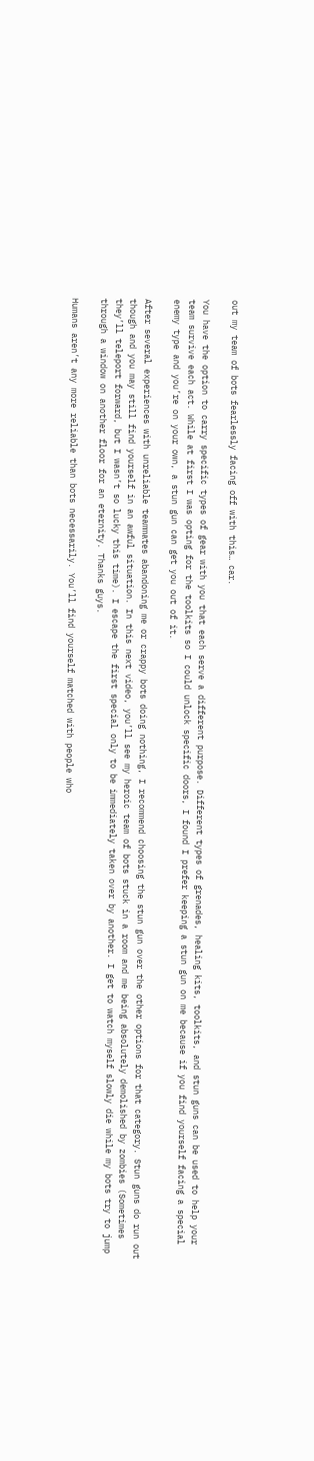out my team of bots fearlessly facing off with this… car.

You have the option to carry specific types of gear with you that each serve a different purpose. Different types of grenades, healing kits, toolkits, and stun guns can be used to help your team survive each act. While at first I was opting for the toolkits so I could unlock specific doors, I found I prefer keeping a stun gun on me because if you find yourself facing a special enemy type and you’re on your own, a stun gun can get you out of it.

After several experiences with unreliable teammates abandoning me or crappy bots doing nothing, I recommend choosing the stun gun over the other options for that category. Stun guns do run out though and you may still find yourself in an awful situation. In this next video, you’ll see my heroic team of bots stuck in a room and me being absolutely demolished by zombies (Sometimes they’ll teleport forward, but I wasn’t so lucky this time). I escape the first special only to be immediately taken over by another. I get to watch myself slowly die while my bots try to jump through a window on another floor for an eternity. Thanks guys.

Humans aren’t any more reliable than bots necessarily. You’ll find yourself matched with people who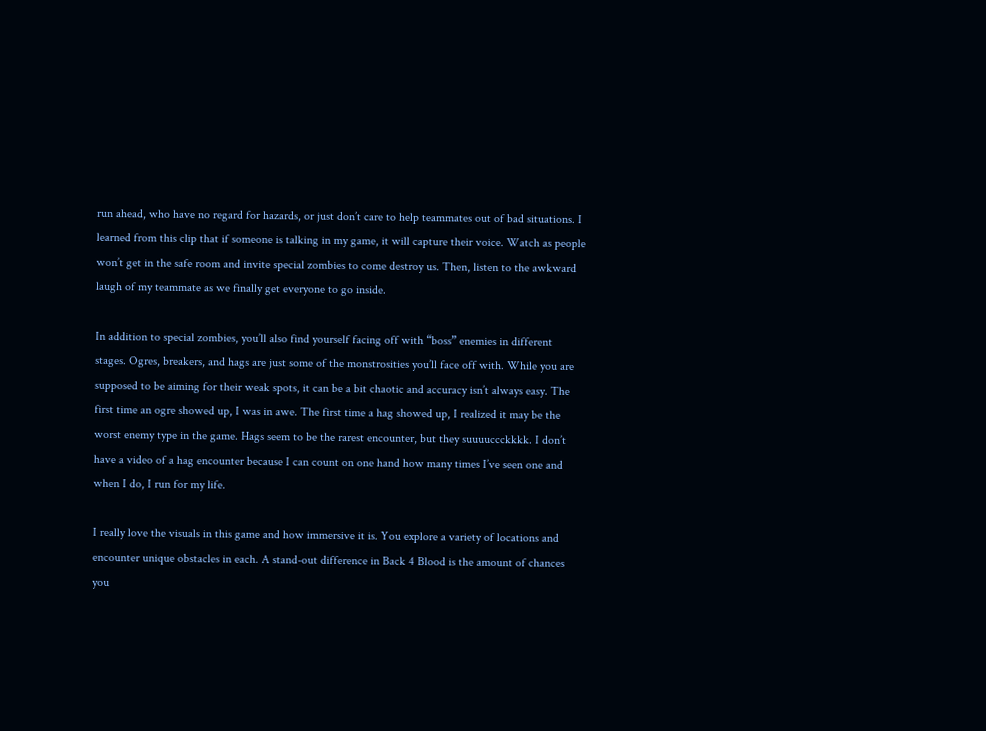run ahead, who have no regard for hazards, or just don’t care to help teammates out of bad situations. I learned from this clip that if someone is talking in my game, it will capture their voice. Watch as people won’t get in the safe room and invite special zombies to come destroy us. Then, listen to the awkward laugh of my teammate as we finally get everyone to go inside.

In addition to special zombies, you’ll also find yourself facing off with “boss” enemies in different stages. Ogres, breakers, and hags are just some of the monstrosities you’ll face off with. While you are supposed to be aiming for their weak spots, it can be a bit chaotic and accuracy isn’t always easy. The first time an ogre showed up, I was in awe. The first time a hag showed up, I realized it may be the worst enemy type in the game. Hags seem to be the rarest encounter, but they suuuuccckkkk. I don’t have a video of a hag encounter because I can count on one hand how many times I’ve seen one and when I do, I run for my life.

I really love the visuals in this game and how immersive it is. You explore a variety of locations and encounter unique obstacles in each. A stand-out difference in Back 4 Blood is the amount of chances you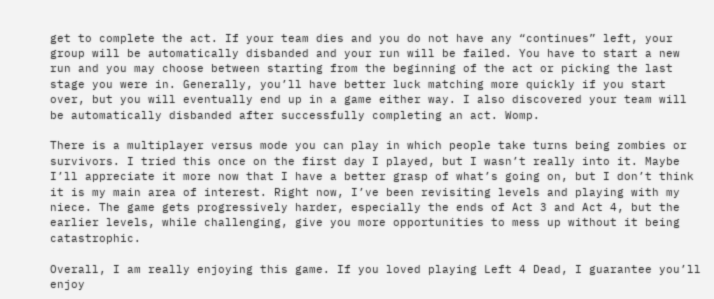get to complete the act. If your team dies and you do not have any “continues” left, your group will be automatically disbanded and your run will be failed. You have to start a new run and you may choose between starting from the beginning of the act or picking the last stage you were in. Generally, you’ll have better luck matching more quickly if you start over, but you will eventually end up in a game either way. I also discovered your team will be automatically disbanded after successfully completing an act. Womp.

There is a multiplayer versus mode you can play in which people take turns being zombies or survivors. I tried this once on the first day I played, but I wasn’t really into it. Maybe I’ll appreciate it more now that I have a better grasp of what’s going on, but I don’t think it is my main area of interest. Right now, I’ve been revisiting levels and playing with my niece. The game gets progressively harder, especially the ends of Act 3 and Act 4, but the earlier levels, while challenging, give you more opportunities to mess up without it being catastrophic.

Overall, I am really enjoying this game. If you loved playing Left 4 Dead, I guarantee you’ll enjoy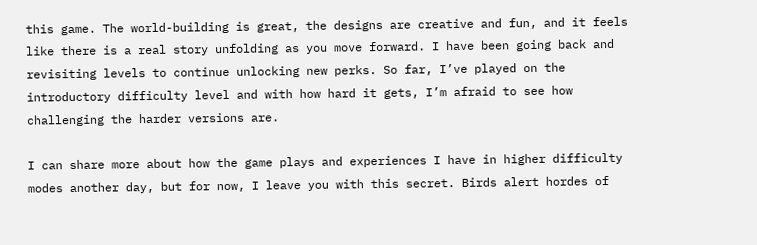this game. The world-building is great, the designs are creative and fun, and it feels like there is a real story unfolding as you move forward. I have been going back and revisiting levels to continue unlocking new perks. So far, I’ve played on the introductory difficulty level and with how hard it gets, I’m afraid to see how challenging the harder versions are.

I can share more about how the game plays and experiences I have in higher difficulty modes another day, but for now, I leave you with this secret. Birds alert hordes of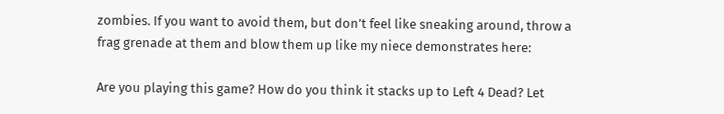zombies. If you want to avoid them, but don’t feel like sneaking around, throw a frag grenade at them and blow them up like my niece demonstrates here:

Are you playing this game? How do you think it stacks up to Left 4 Dead? Let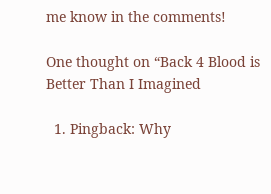me know in the comments!

One thought on “Back 4 Blood is Better Than I Imagined

  1. Pingback: Why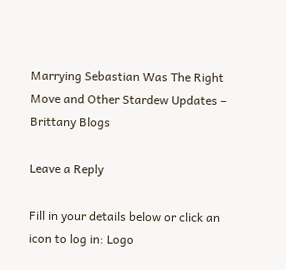Marrying Sebastian Was The Right Move and Other Stardew Updates – Brittany Blogs

Leave a Reply

Fill in your details below or click an icon to log in: Logo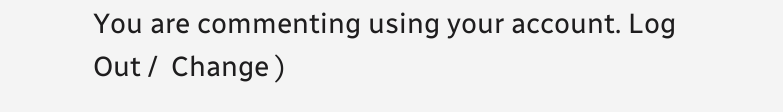You are commenting using your account. Log Out /  Change )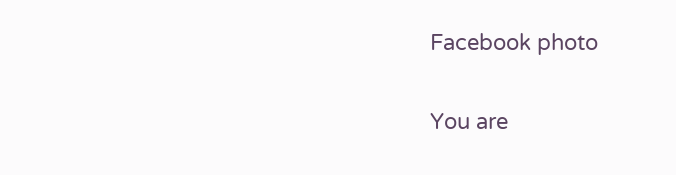Facebook photo

You are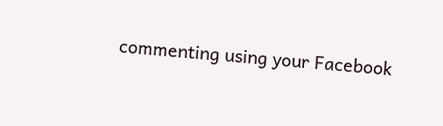commenting using your Facebook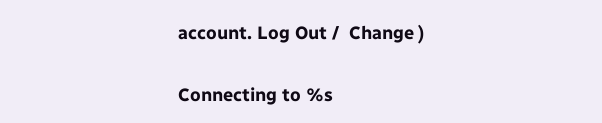account. Log Out /  Change )

Connecting to %s